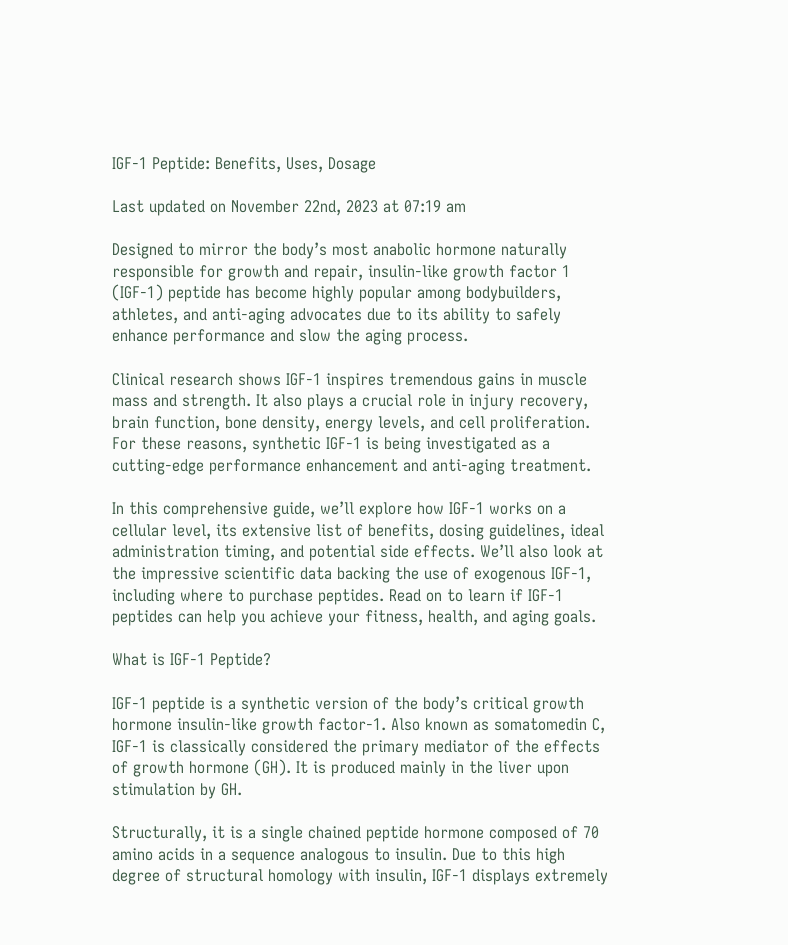IGF-1 Peptide: Benefits, Uses, Dosage

Last updated on November 22nd, 2023 at 07:19 am

Designed to mirror the body’s most anabolic hormone naturally responsible for growth and repair, insulin-like growth factor 1 (IGF-1) peptide has become highly popular among bodybuilders, athletes, and anti-aging advocates due to its ability to safely enhance performance and slow the aging process.

Clinical research shows IGF-1 inspires tremendous gains in muscle mass and strength. It also plays a crucial role in injury recovery, brain function, bone density, energy levels, and cell proliferation. For these reasons, synthetic IGF-1 is being investigated as a cutting-edge performance enhancement and anti-aging treatment.

In this comprehensive guide, we’ll explore how IGF-1 works on a cellular level, its extensive list of benefits, dosing guidelines, ideal administration timing, and potential side effects. We’ll also look at the impressive scientific data backing the use of exogenous IGF-1, including where to purchase peptides. Read on to learn if IGF-1 peptides can help you achieve your fitness, health, and aging goals.

What is IGF-1 Peptide?

IGF-1 peptide is a synthetic version of the body’s critical growth hormone insulin-like growth factor-1. Also known as somatomedin C, IGF-1 is classically considered the primary mediator of the effects of growth hormone (GH). It is produced mainly in the liver upon stimulation by GH.

Structurally, it is a single chained peptide hormone composed of 70 amino acids in a sequence analogous to insulin. Due to this high degree of structural homology with insulin, IGF-1 displays extremely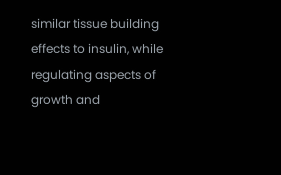similar tissue building effects to insulin, while regulating aspects of growth and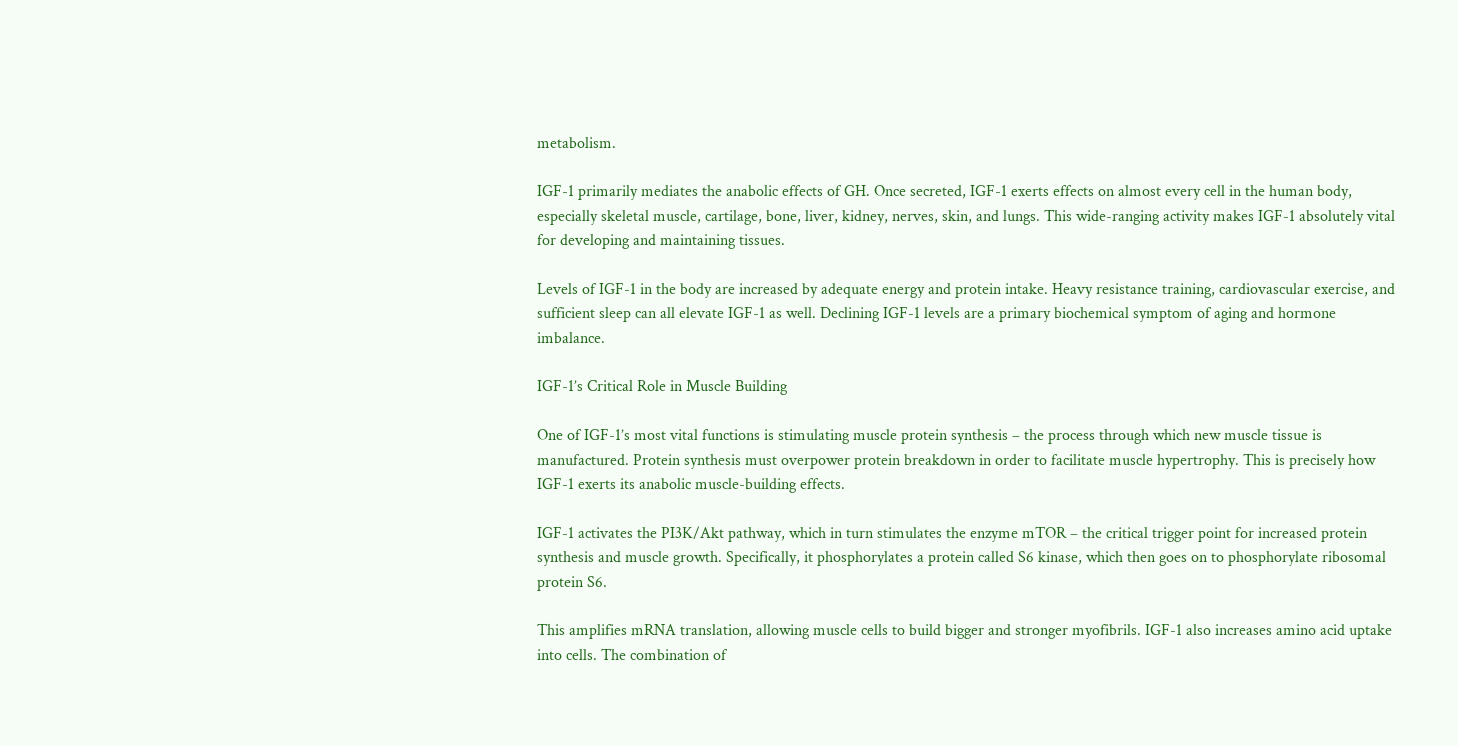metabolism.

IGF-1 primarily mediates the anabolic effects of GH. Once secreted, IGF-1 exerts effects on almost every cell in the human body, especially skeletal muscle, cartilage, bone, liver, kidney, nerves, skin, and lungs. This wide-ranging activity makes IGF-1 absolutely vital for developing and maintaining tissues.

Levels of IGF-1 in the body are increased by adequate energy and protein intake. Heavy resistance training, cardiovascular exercise, and sufficient sleep can all elevate IGF-1 as well. Declining IGF-1 levels are a primary biochemical symptom of aging and hormone imbalance.

IGF-1’s Critical Role in Muscle Building

One of IGF-1’s most vital functions is stimulating muscle protein synthesis – the process through which new muscle tissue is manufactured. Protein synthesis must overpower protein breakdown in order to facilitate muscle hypertrophy. This is precisely how IGF-1 exerts its anabolic muscle-building effects.

IGF-1 activates the PI3K/Akt pathway, which in turn stimulates the enzyme mTOR – the critical trigger point for increased protein synthesis and muscle growth. Specifically, it phosphorylates a protein called S6 kinase, which then goes on to phosphorylate ribosomal protein S6.

This amplifies mRNA translation, allowing muscle cells to build bigger and stronger myofibrils. IGF-1 also increases amino acid uptake into cells. The combination of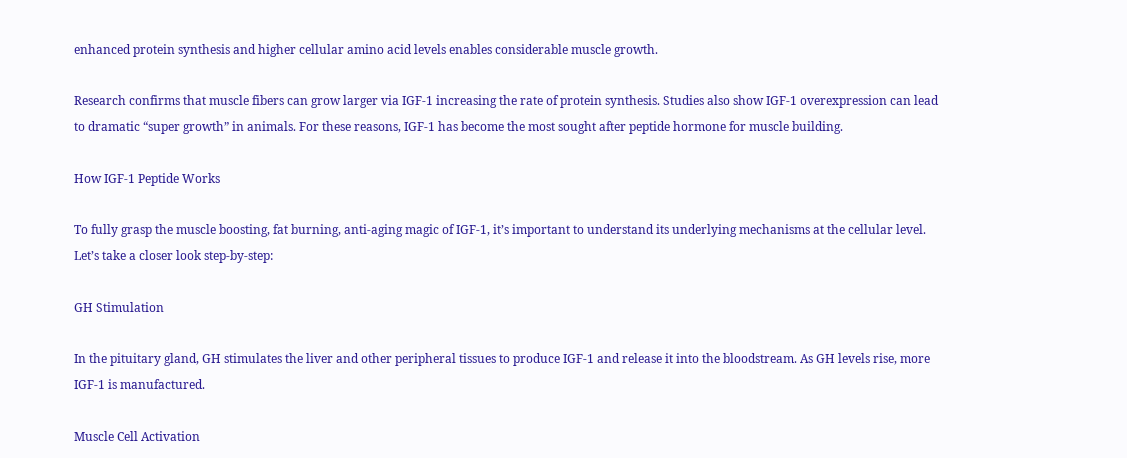enhanced protein synthesis and higher cellular amino acid levels enables considerable muscle growth.

Research confirms that muscle fibers can grow larger via IGF-1 increasing the rate of protein synthesis. Studies also show IGF-1 overexpression can lead to dramatic “super growth” in animals. For these reasons, IGF-1 has become the most sought after peptide hormone for muscle building.

How IGF-1 Peptide Works

To fully grasp the muscle boosting, fat burning, anti-aging magic of IGF-1, it’s important to understand its underlying mechanisms at the cellular level. Let’s take a closer look step-by-step:

GH Stimulation

In the pituitary gland, GH stimulates the liver and other peripheral tissues to produce IGF-1 and release it into the bloodstream. As GH levels rise, more IGF-1 is manufactured.

Muscle Cell Activation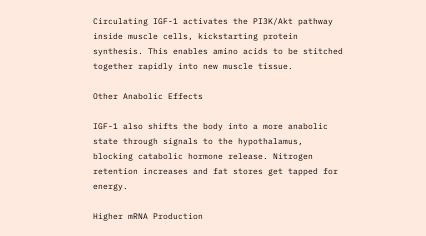Circulating IGF-1 activates the PI3K/Akt pathway inside muscle cells, kickstarting protein synthesis. This enables amino acids to be stitched together rapidly into new muscle tissue.

Other Anabolic Effects

IGF-1 also shifts the body into a more anabolic state through signals to the hypothalamus, blocking catabolic hormone release. Nitrogen retention increases and fat stores get tapped for energy.

Higher mRNA Production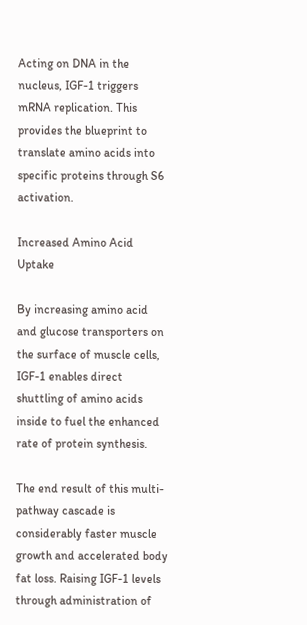Acting on DNA in the nucleus, IGF-1 triggers mRNA replication. This provides the blueprint to translate amino acids into specific proteins through S6 activation.

Increased Amino Acid Uptake

By increasing amino acid and glucose transporters on the surface of muscle cells, IGF-1 enables direct shuttling of amino acids inside to fuel the enhanced rate of protein synthesis.

The end result of this multi-pathway cascade is considerably faster muscle growth and accelerated body fat loss. Raising IGF-1 levels through administration of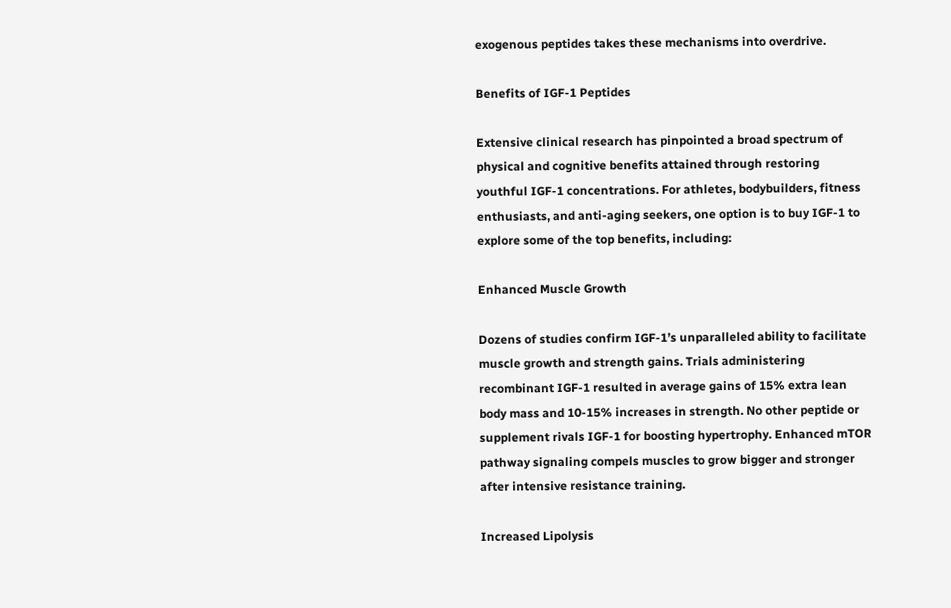exogenous peptides takes these mechanisms into overdrive.

Benefits of IGF-1 Peptides

Extensive clinical research has pinpointed a broad spectrum of physical and cognitive benefits attained through restoring youthful IGF-1 concentrations. For athletes, bodybuilders, fitness enthusiasts, and anti-aging seekers, one option is to buy IGF-1 to explore some of the top benefits, including:

Enhanced Muscle Growth

Dozens of studies confirm IGF-1’s unparalleled ability to facilitate muscle growth and strength gains. Trials administering recombinant IGF-1 resulted in average gains of 15% extra lean body mass and 10-15% increases in strength. No other peptide or supplement rivals IGF-1 for boosting hypertrophy. Enhanced mTOR pathway signaling compels muscles to grow bigger and stronger after intensive resistance training.

Increased Lipolysis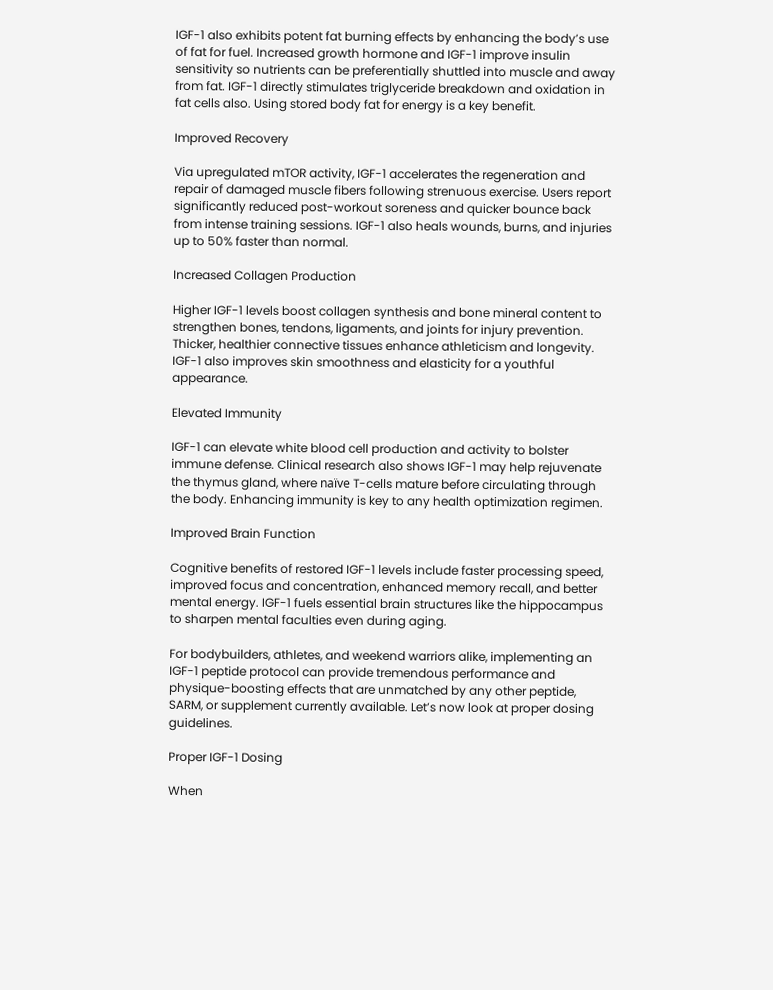IGF-1 also exhibits potent fat burning effects by enhancing the body’s use of fat for fuel. Increased growth hormone and IGF-1 improve insulin sensitivity so nutrients can be preferentially shuttled into muscle and away from fat. IGF-1 directly stimulates triglyceride breakdown and oxidation in fat cells also. Using stored body fat for energy is a key benefit.

Improved Recovery

Via upregulated mTOR activity, IGF-1 accelerates the regeneration and repair of damaged muscle fibers following strenuous exercise. Users report significantly reduced post-workout soreness and quicker bounce back from intense training sessions. IGF-1 also heals wounds, burns, and injuries up to 50% faster than normal.

Increased Collagen Production

Higher IGF-1 levels boost collagen synthesis and bone mineral content to strengthen bones, tendons, ligaments, and joints for injury prevention. Thicker, healthier connective tissues enhance athleticism and longevity. IGF-1 also improves skin smoothness and elasticity for a youthful appearance.

Elevated Immunity

IGF-1 can elevate white blood cell production and activity to bolster immune defense. Clinical research also shows IGF-1 may help rejuvenate the thymus gland, where naïve T-cells mature before circulating through the body. Enhancing immunity is key to any health optimization regimen.

Improved Brain Function

Cognitive benefits of restored IGF-1 levels include faster processing speed, improved focus and concentration, enhanced memory recall, and better mental energy. IGF-1 fuels essential brain structures like the hippocampus to sharpen mental faculties even during aging.

For bodybuilders, athletes, and weekend warriors alike, implementing an IGF-1 peptide protocol can provide tremendous performance and physique-boosting effects that are unmatched by any other peptide, SARM, or supplement currently available. Let’s now look at proper dosing guidelines.

Proper IGF-1 Dosing

When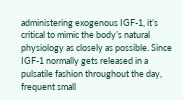administering exogenous IGF-1, it’s critical to mimic the body’s natural physiology as closely as possible. Since IGF-1 normally gets released in a pulsatile fashion throughout the day, frequent small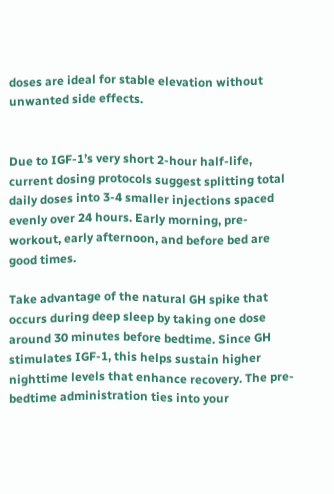doses are ideal for stable elevation without unwanted side effects.


Due to IGF-1’s very short 2-hour half-life, current dosing protocols suggest splitting total daily doses into 3-4 smaller injections spaced evenly over 24 hours. Early morning, pre-workout, early afternoon, and before bed are good times.

Take advantage of the natural GH spike that occurs during deep sleep by taking one dose around 30 minutes before bedtime. Since GH stimulates IGF-1, this helps sustain higher nighttime levels that enhance recovery. The pre-bedtime administration ties into your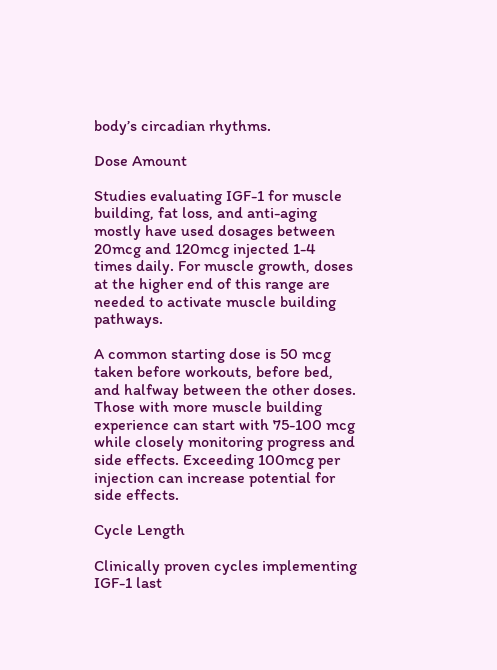body’s circadian rhythms.

Dose Amount

Studies evaluating IGF-1 for muscle building, fat loss, and anti-aging mostly have used dosages between 20mcg and 120mcg injected 1-4 times daily. For muscle growth, doses at the higher end of this range are needed to activate muscle building pathways.

A common starting dose is 50 mcg taken before workouts, before bed, and halfway between the other doses. Those with more muscle building experience can start with 75-100 mcg while closely monitoring progress and side effects. Exceeding 100mcg per injection can increase potential for side effects.

Cycle Length

Clinically proven cycles implementing IGF-1 last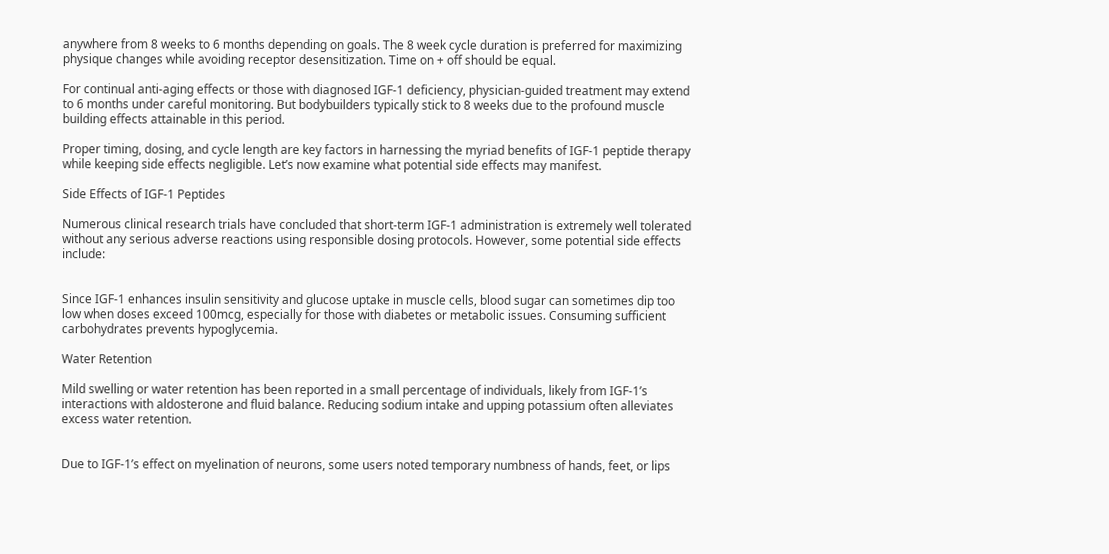anywhere from 8 weeks to 6 months depending on goals. The 8 week cycle duration is preferred for maximizing physique changes while avoiding receptor desensitization. Time on + off should be equal.

For continual anti-aging effects or those with diagnosed IGF-1 deficiency, physician-guided treatment may extend to 6 months under careful monitoring. But bodybuilders typically stick to 8 weeks due to the profound muscle building effects attainable in this period.

Proper timing, dosing, and cycle length are key factors in harnessing the myriad benefits of IGF-1 peptide therapy while keeping side effects negligible. Let’s now examine what potential side effects may manifest.

Side Effects of IGF-1 Peptides

Numerous clinical research trials have concluded that short-term IGF-1 administration is extremely well tolerated without any serious adverse reactions using responsible dosing protocols. However, some potential side effects include:


Since IGF-1 enhances insulin sensitivity and glucose uptake in muscle cells, blood sugar can sometimes dip too low when doses exceed 100mcg, especially for those with diabetes or metabolic issues. Consuming sufficient carbohydrates prevents hypoglycemia.

Water Retention

Mild swelling or water retention has been reported in a small percentage of individuals, likely from IGF-1’s interactions with aldosterone and fluid balance. Reducing sodium intake and upping potassium often alleviates excess water retention.


Due to IGF-1’s effect on myelination of neurons, some users noted temporary numbness of hands, feet, or lips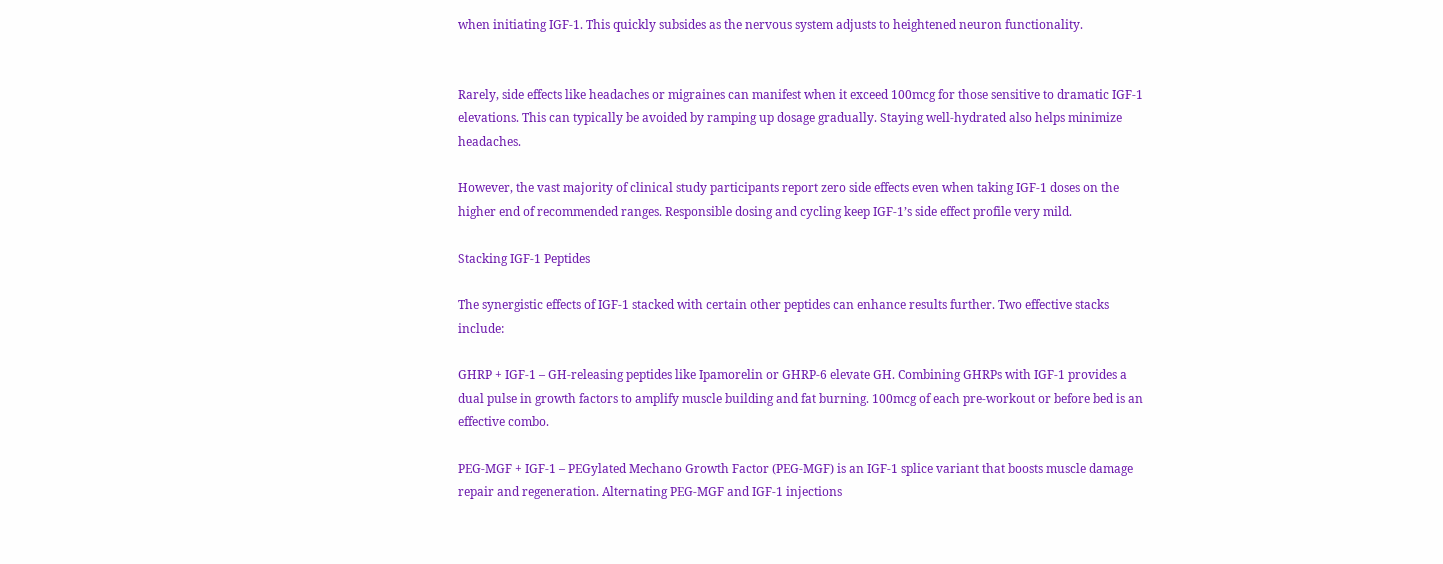when initiating IGF-1. This quickly subsides as the nervous system adjusts to heightened neuron functionality.


Rarely, side effects like headaches or migraines can manifest when it exceed 100mcg for those sensitive to dramatic IGF-1 elevations. This can typically be avoided by ramping up dosage gradually. Staying well-hydrated also helps minimize headaches.

However, the vast majority of clinical study participants report zero side effects even when taking IGF-1 doses on the higher end of recommended ranges. Responsible dosing and cycling keep IGF-1’s side effect profile very mild.

Stacking IGF-1 Peptides

The synergistic effects of IGF-1 stacked with certain other peptides can enhance results further. Two effective stacks include:

GHRP + IGF-1 – GH-releasing peptides like Ipamorelin or GHRP-6 elevate GH. Combining GHRPs with IGF-1 provides a dual pulse in growth factors to amplify muscle building and fat burning. 100mcg of each pre-workout or before bed is an effective combo.

PEG-MGF + IGF-1 – PEGylated Mechano Growth Factor (PEG-MGF) is an IGF-1 splice variant that boosts muscle damage repair and regeneration. Alternating PEG-MGF and IGF-1 injections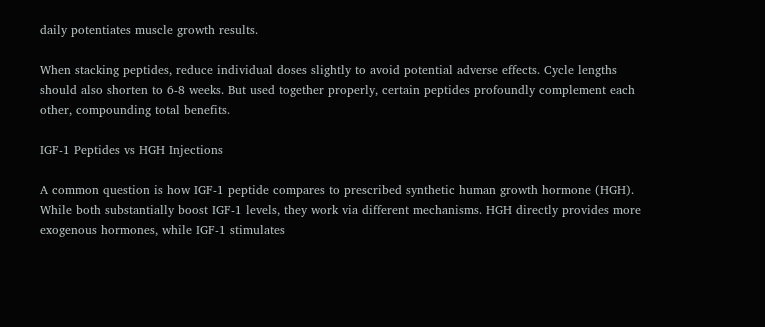daily potentiates muscle growth results.

When stacking peptides, reduce individual doses slightly to avoid potential adverse effects. Cycle lengths should also shorten to 6-8 weeks. But used together properly, certain peptides profoundly complement each other, compounding total benefits.

IGF-1 Peptides vs HGH Injections

A common question is how IGF-1 peptide compares to prescribed synthetic human growth hormone (HGH). While both substantially boost IGF-1 levels, they work via different mechanisms. HGH directly provides more exogenous hormones, while IGF-1 stimulates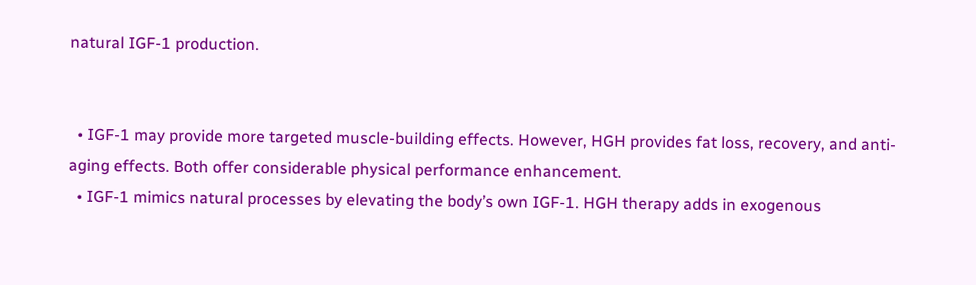natural IGF-1 production.


  • IGF-1 may provide more targeted muscle-building effects. However, HGH provides fat loss, recovery, and anti-aging effects. Both offer considerable physical performance enhancement.
  • IGF-1 mimics natural processes by elevating the body’s own IGF-1. HGH therapy adds in exogenous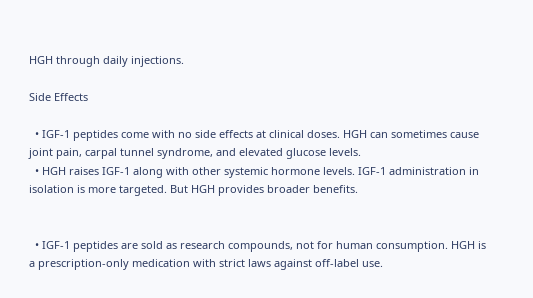HGH through daily injections.

Side Effects

  • IGF-1 peptides come with no side effects at clinical doses. HGH can sometimes cause joint pain, carpal tunnel syndrome, and elevated glucose levels.
  • HGH raises IGF-1 along with other systemic hormone levels. IGF-1 administration in isolation is more targeted. But HGH provides broader benefits.


  • IGF-1 peptides are sold as research compounds, not for human consumption. HGH is a prescription-only medication with strict laws against off-label use.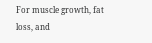For muscle growth, fat loss, and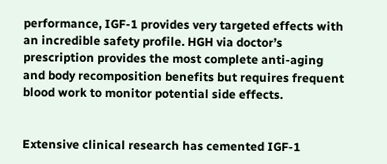performance, IGF-1 provides very targeted effects with an incredible safety profile. HGH via doctor’s prescription provides the most complete anti-aging and body recomposition benefits but requires frequent blood work to monitor potential side effects.


Extensive clinical research has cemented IGF-1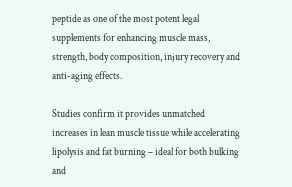peptide as one of the most potent legal supplements for enhancing muscle mass, strength, body composition, injury recovery and anti-aging effects.

Studies confirm it provides unmatched increases in lean muscle tissue while accelerating lipolysis and fat burning – ideal for both bulking and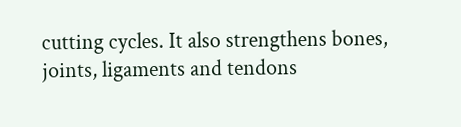cutting cycles. It also strengthens bones, joints, ligaments and tendons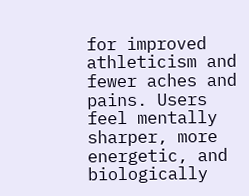for improved athleticism and fewer aches and pains. Users feel mentally sharper, more energetic, and biologically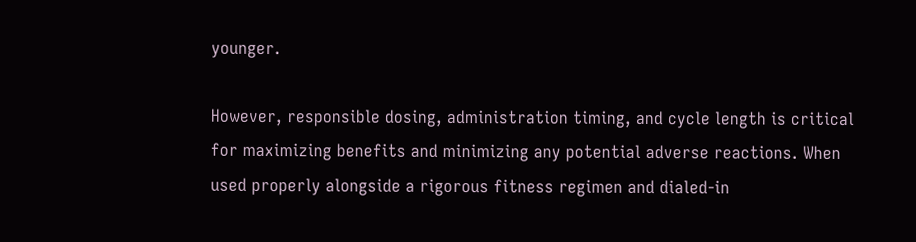younger.

However, responsible dosing, administration timing, and cycle length is critical for maximizing benefits and minimizing any potential adverse reactions. When used properly alongside a rigorous fitness regimen and dialed-in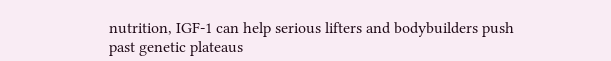nutrition, IGF-1 can help serious lifters and bodybuilders push past genetic plateaus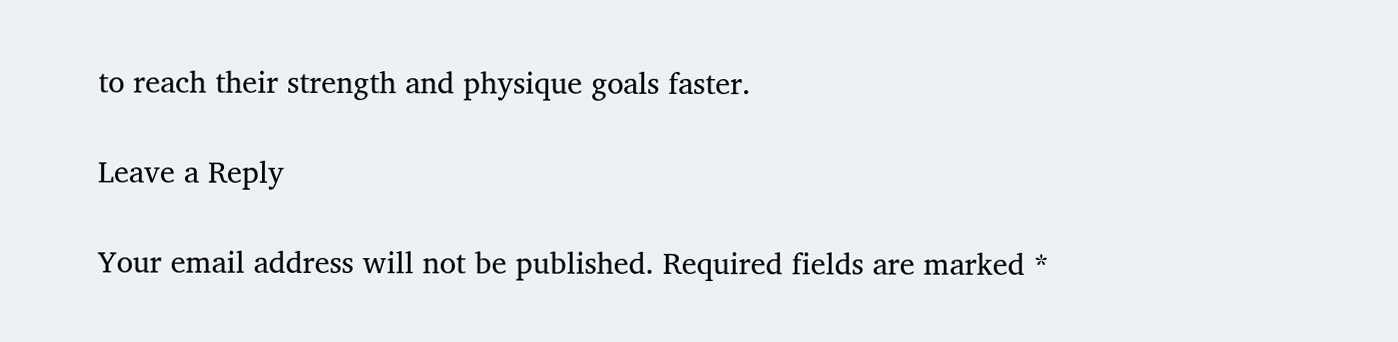to reach their strength and physique goals faster.

Leave a Reply

Your email address will not be published. Required fields are marked *